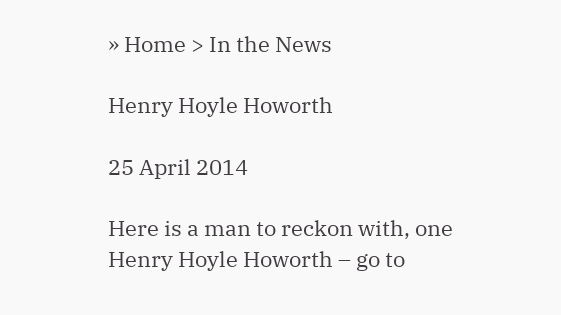» Home > In the News

Henry Hoyle Howorth

25 April 2014

Here is a man to reckon with, one Henry Hoyle Howorth – go to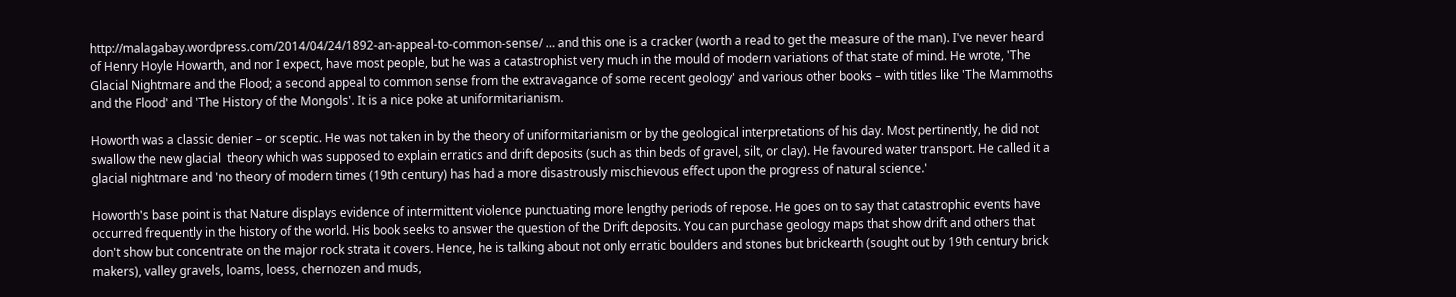http://malagabay.wordpress.com/2014/04/24/1892-an-appeal-to-common-sense/ … and this one is a cracker (worth a read to get the measure of the man). I've never heard of Henry Hoyle Howarth, and nor I expect, have most people, but he was a catastrophist very much in the mould of modern variations of that state of mind. He wrote, 'The Glacial Nightmare and the Flood; a second appeal to common sense from the extravagance of some recent geology' and various other books – with titles like 'The Mammoths and the Flood' and 'The History of the Mongols'. It is a nice poke at uniformitarianism.

Howorth was a classic denier – or sceptic. He was not taken in by the theory of uniformitarianism or by the geological interpretations of his day. Most pertinently, he did not swallow the new glacial  theory which was supposed to explain erratics and drift deposits (such as thin beds of gravel, silt, or clay). He favoured water transport. He called it a glacial nightmare and 'no theory of modern times (19th century) has had a more disastrously mischievous effect upon the progress of natural science.'

Howorth's base point is that Nature displays evidence of intermittent violence punctuating more lengthy periods of repose. He goes on to say that catastrophic events have occurred frequently in the history of the world. His book seeks to answer the question of the Drift deposits. You can purchase geology maps that show drift and others that don't show but concentrate on the major rock strata it covers. Hence, he is talking about not only erratic boulders and stones but brickearth (sought out by 19th century brick makers), valley gravels, loams, loess, chernozen and muds,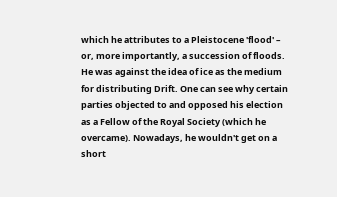which he attributes to a Pleistocene 'flood' – or, more importantly, a succession of floods. He was against the idea of ice as the medium for distributing Drift. One can see why certain parties objected to and opposed his election as a Fellow of the Royal Society (which he overcame). Nowadays, he wouldn't get on a short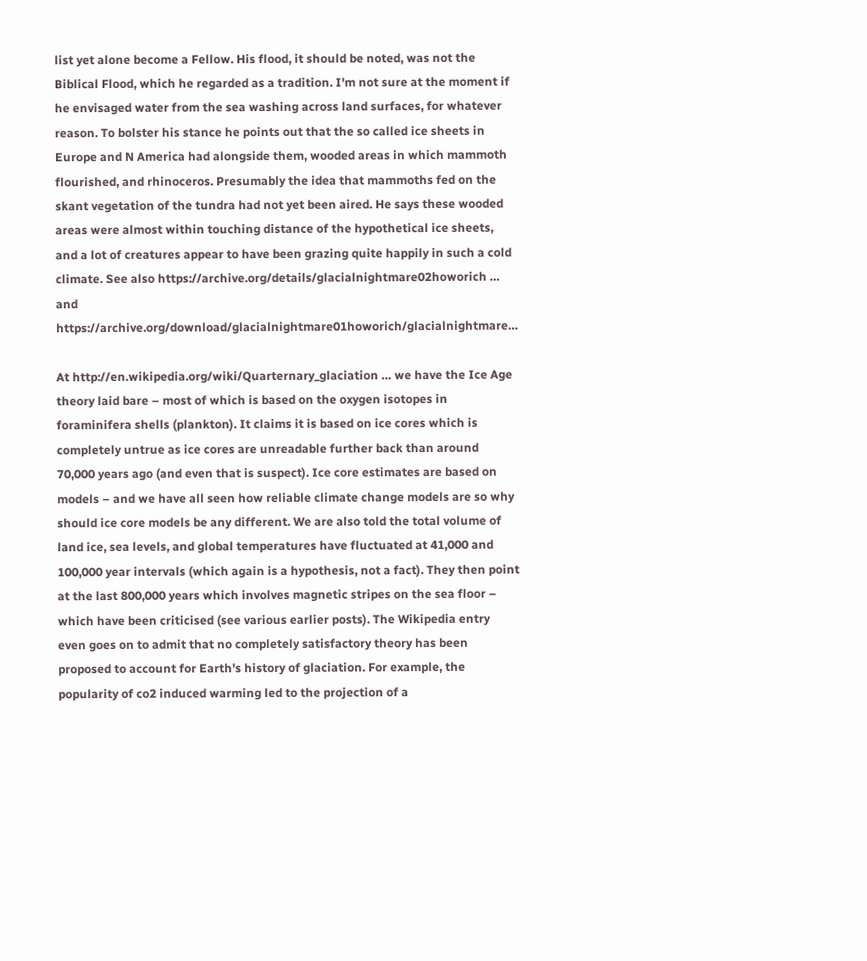list yet alone become a Fellow. His flood, it should be noted, was not the Biblical Flood, which he regarded as a tradition. I'm not sure at the moment if he envisaged water from the sea washing across land surfaces, for whatever reason. To bolster his stance he points out that the so called ice sheets in Europe and N America had alongside them, wooded areas in which mammoth flourished, and rhinoceros. Presumably the idea that mammoths fed on the skant vegetation of the tundra had not yet been aired. He says these wooded areas were almost within touching distance of the hypothetical ice sheets, and a lot of creatures appear to have been grazing quite happily in such a cold climate. See also https://archive.org/details/glacialnightmare02howorich … and https://archive.org/download/glacialnightmare01howorich/glacialnightmare…

At http://en.wikipedia.org/wiki/Quarternary_glaciation … we have the Ice Age theory laid bare – most of which is based on the oxygen isotopes in foraminifera shells (plankton). It claims it is based on ice cores which is completely untrue as ice cores are unreadable further back than around 70,000 years ago (and even that is suspect). Ice core estimates are based on models – and we have all seen how reliable climate change models are so why should ice core models be any different. We are also told the total volume of land ice, sea levels, and global temperatures have fluctuated at 41,000 and 100,000 year intervals (which again is a hypothesis, not a fact). They then point at the last 800,000 years which involves magnetic stripes on the sea floor – which have been criticised (see various earlier posts). The Wikipedia entry even goes on to admit that no completely satisfactory theory has been proposed to account for Earth's history of glaciation. For example, the popularity of co2 induced warming led to the projection of a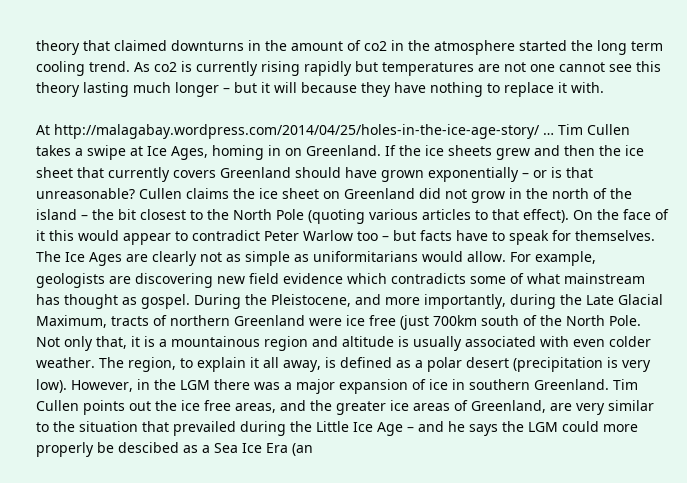theory that claimed downturns in the amount of co2 in the atmosphere started the long term cooling trend. As co2 is currently rising rapidly but temperatures are not one cannot see this theory lasting much longer – but it will because they have nothing to replace it with.

At http://malagabay.wordpress.com/2014/04/25/holes-in-the-ice-age-story/ … Tim Cullen takes a swipe at Ice Ages, homing in on Greenland. If the ice sheets grew and then the ice sheet that currently covers Greenland should have grown exponentially – or is that unreasonable? Cullen claims the ice sheet on Greenland did not grow in the north of the island – the bit closest to the North Pole (quoting various articles to that effect). On the face of it this would appear to contradict Peter Warlow too – but facts have to speak for themselves. The Ice Ages are clearly not as simple as uniformitarians would allow. For example, geologists are discovering new field evidence which contradicts some of what mainstream has thought as gospel. During the Pleistocene, and more importantly, during the Late Glacial Maximum, tracts of northern Greenland were ice free (just 700km south of the North Pole. Not only that, it is a mountainous region and altitude is usually associated with even colder weather. The region, to explain it all away, is defined as a polar desert (precipitation is very low). However, in the LGM there was a major expansion of ice in southern Greenland. Tim Cullen points out the ice free areas, and the greater ice areas of Greenland, are very similar to the situation that prevailed during the Little Ice Age – and he says the LGM could more properly be descibed as a Sea Ice Era (an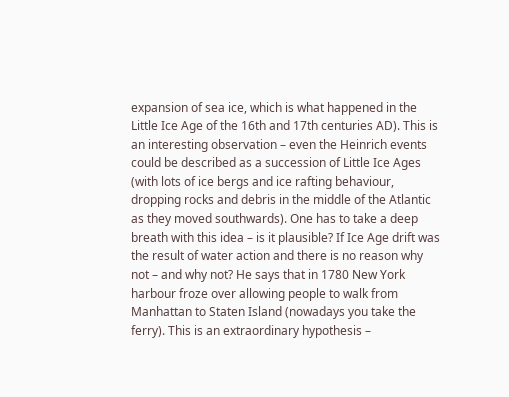expansion of sea ice, which is what happened in the Little Ice Age of the 16th and 17th centuries AD). This is an interesting observation – even the Heinrich events could be described as a succession of Little Ice Ages (with lots of ice bergs and ice rafting behaviour, dropping rocks and debris in the middle of the Atlantic as they moved southwards). One has to take a deep breath with this idea – is it plausible? If Ice Age drift was the result of water action and there is no reason why not – and why not? He says that in 1780 New York harbour froze over allowing people to walk from Manhattan to Staten Island (nowadays you take the ferry). This is an extraordinary hypothesis –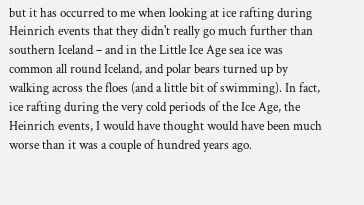but it has occurred to me when looking at ice rafting during Heinrich events that they didn't really go much further than southern Iceland – and in the Little Ice Age sea ice was common all round Iceland, and polar bears turned up by walking across the floes (and a little bit of swimming). In fact, ice rafting during the very cold periods of the Ice Age, the Heinrich events, I would have thought would have been much worse than it was a couple of hundred years ago.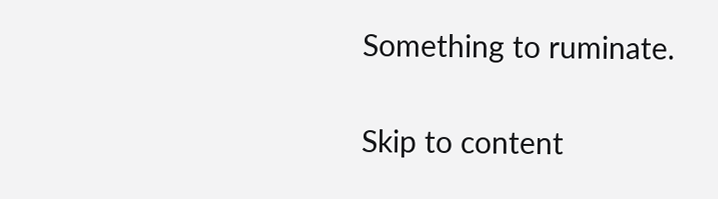Something to ruminate.

Skip to content